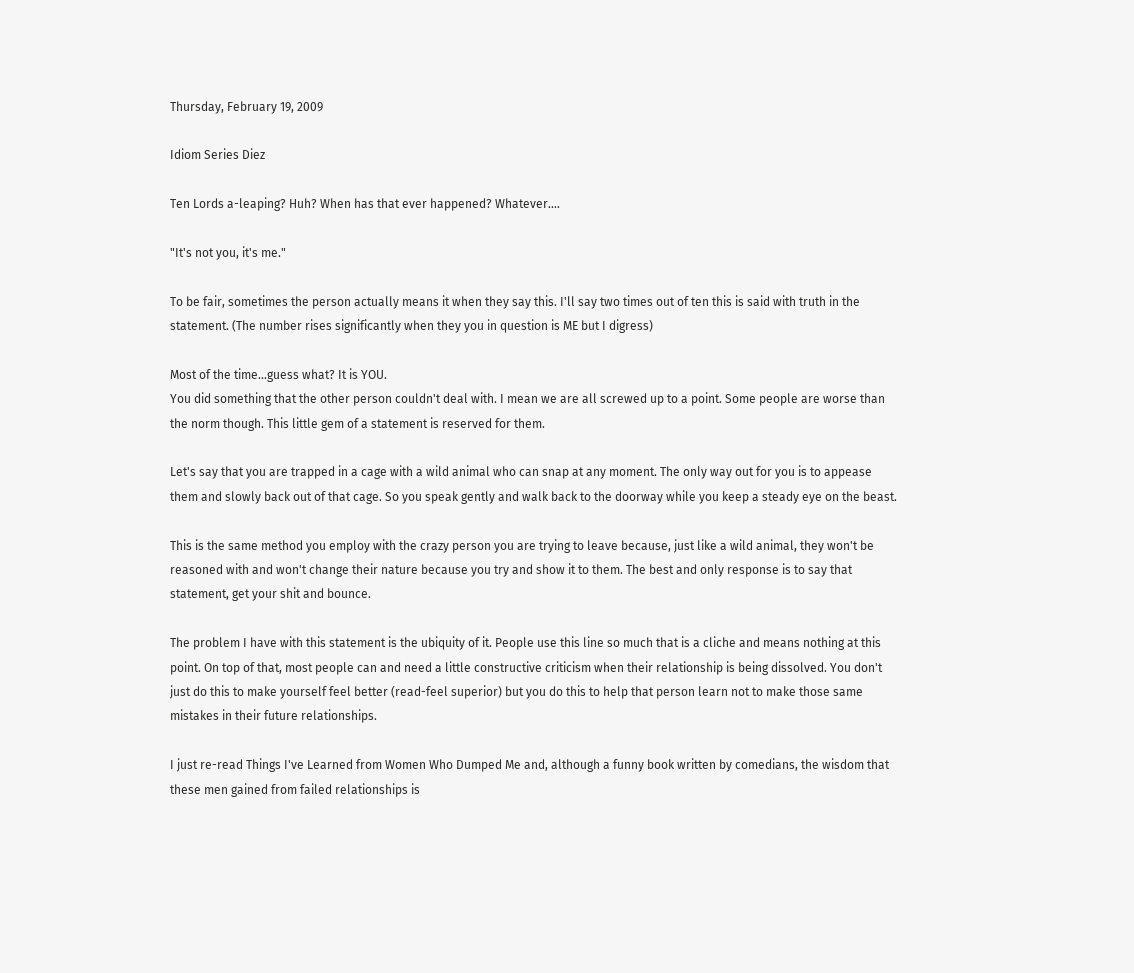Thursday, February 19, 2009

Idiom Series Diez

Ten Lords a-leaping? Huh? When has that ever happened? Whatever....

"It's not you, it's me."

To be fair, sometimes the person actually means it when they say this. I'll say two times out of ten this is said with truth in the statement. (The number rises significantly when they you in question is ME but I digress)

Most of the time...guess what? It is YOU.
You did something that the other person couldn't deal with. I mean we are all screwed up to a point. Some people are worse than the norm though. This little gem of a statement is reserved for them.

Let's say that you are trapped in a cage with a wild animal who can snap at any moment. The only way out for you is to appease them and slowly back out of that cage. So you speak gently and walk back to the doorway while you keep a steady eye on the beast.

This is the same method you employ with the crazy person you are trying to leave because, just like a wild animal, they won't be reasoned with and won't change their nature because you try and show it to them. The best and only response is to say that statement, get your shit and bounce.

The problem I have with this statement is the ubiquity of it. People use this line so much that is a cliche and means nothing at this point. On top of that, most people can and need a little constructive criticism when their relationship is being dissolved. You don't just do this to make yourself feel better (read-feel superior) but you do this to help that person learn not to make those same mistakes in their future relationships.

I just re-read Things I've Learned from Women Who Dumped Me and, although a funny book written by comedians, the wisdom that these men gained from failed relationships is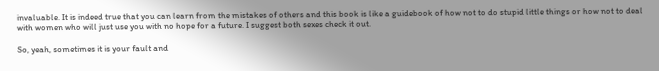invaluable. It is indeed true that you can learn from the mistakes of others and this book is like a guidebook of how not to do stupid little things or how not to deal with women who will just use you with no hope for a future. I suggest both sexes check it out.

So, yeah, sometimes it is your fault and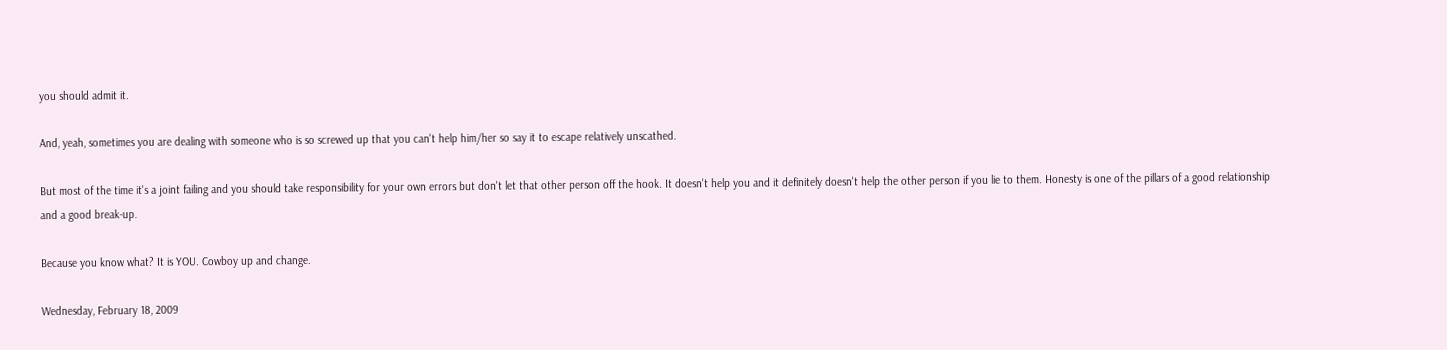you should admit it.

And, yeah, sometimes you are dealing with someone who is so screwed up that you can't help him/her so say it to escape relatively unscathed.

But most of the time it's a joint failing and you should take responsibility for your own errors but don't let that other person off the hook. It doesn't help you and it definitely doesn't help the other person if you lie to them. Honesty is one of the pillars of a good relationship and a good break-up.

Because you know what? It is YOU. Cowboy up and change.

Wednesday, February 18, 2009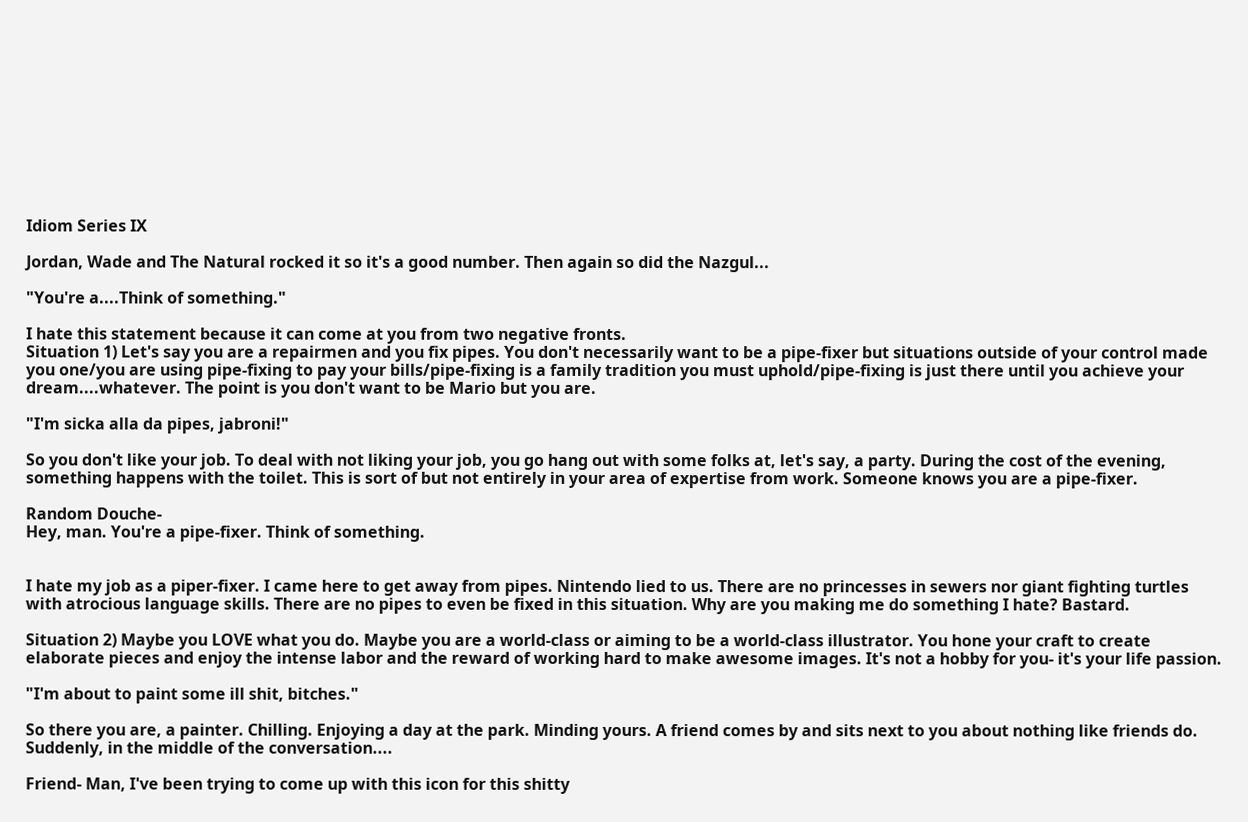Idiom Series IX

Jordan, Wade and The Natural rocked it so it's a good number. Then again so did the Nazgul...

"You're a....Think of something."

I hate this statement because it can come at you from two negative fronts.
Situation 1) Let's say you are a repairmen and you fix pipes. You don't necessarily want to be a pipe-fixer but situations outside of your control made you one/you are using pipe-fixing to pay your bills/pipe-fixing is a family tradition you must uphold/pipe-fixing is just there until you achieve your dream....whatever. The point is you don't want to be Mario but you are.

"I'm sicka alla da pipes, jabroni!"

So you don't like your job. To deal with not liking your job, you go hang out with some folks at, let's say, a party. During the cost of the evening, something happens with the toilet. This is sort of but not entirely in your area of expertise from work. Someone knows you are a pipe-fixer.

Random Douche-
Hey, man. You're a pipe-fixer. Think of something.


I hate my job as a piper-fixer. I came here to get away from pipes. Nintendo lied to us. There are no princesses in sewers nor giant fighting turtles with atrocious language skills. There are no pipes to even be fixed in this situation. Why are you making me do something I hate? Bastard.

Situation 2) Maybe you LOVE what you do. Maybe you are a world-class or aiming to be a world-class illustrator. You hone your craft to create elaborate pieces and enjoy the intense labor and the reward of working hard to make awesome images. It's not a hobby for you- it's your life passion.

"I'm about to paint some ill shit, bitches."

So there you are, a painter. Chilling. Enjoying a day at the park. Minding yours. A friend comes by and sits next to you about nothing like friends do. Suddenly, in the middle of the conversation....

Friend- Man, I've been trying to come up with this icon for this shitty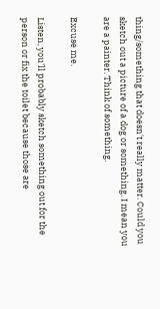thing/something that doesn't really matter. Could you sketch out a picture of a dog or something. I mean you are a painter. Think of something.

Excuse me.

Listen, you'll probably sketch something out for the person or fix the toilet because those are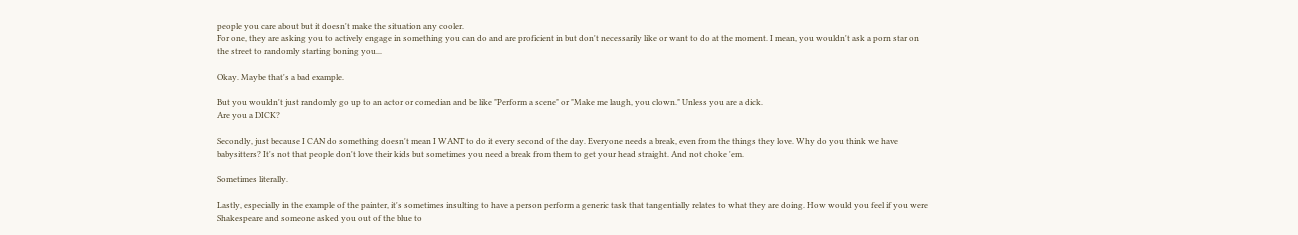people you care about but it doesn't make the situation any cooler.
For one, they are asking you to actively engage in something you can do and are proficient in but don't necessarily like or want to do at the moment. I mean, you wouldn't ask a porn star on the street to randomly starting boning you...

Okay. Maybe that's a bad example.

But you wouldn't just randomly go up to an actor or comedian and be like "Perform a scene" or "Make me laugh, you clown." Unless you are a dick.
Are you a DICK?

Secondly, just because I CAN do something doesn't mean I WANT to do it every second of the day. Everyone needs a break, even from the things they love. Why do you think we have babysitters? It's not that people don't love their kids but sometimes you need a break from them to get your head straight. And not choke 'em.

Sometimes literally.

Lastly, especially in the example of the painter, it's sometimes insulting to have a person perform a generic task that tangentially relates to what they are doing. How would you feel if you were Shakespeare and someone asked you out of the blue to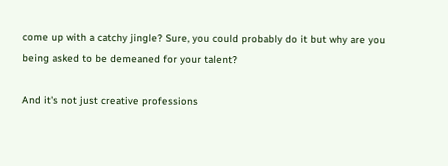come up with a catchy jingle? Sure, you could probably do it but why are you being asked to be demeaned for your talent?

And it's not just creative professions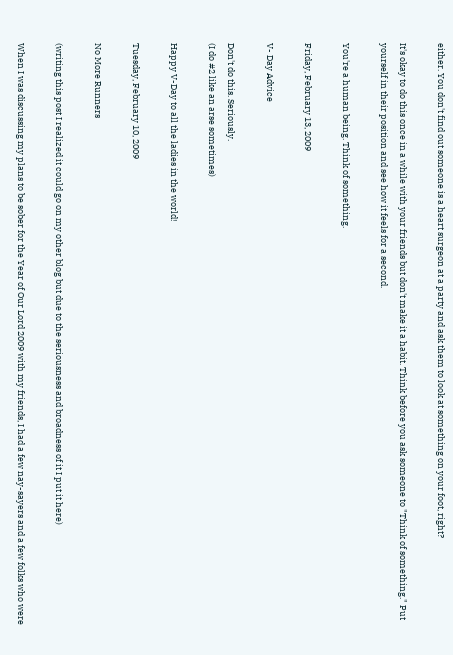either. You don't find out someone is a heart surgeon at a party and ask them to look at something on your foot, right?

It's okay to do this once in a while with your friends but don't make it a habit. Think before you ask someone to "Think of something." Put yourself in their position and see how it feels for a second.

You're a human being. Think of something.

Friday, February 13, 2009

V- Day Advice

Don't do this. Seriously.
(I do #2 like an arse sometimes)

Happy V-Day to all the ladies in the world!

Tuesday, February 10, 2009

No More Runners

(writing this post I realized it could go on my other blog but due to the seriousness and broadness of it I put it here)

When I was discussing my plans to be sober for the Year of Our Lord 2009 with my friends, I had a few nay-sayers and a few folks who were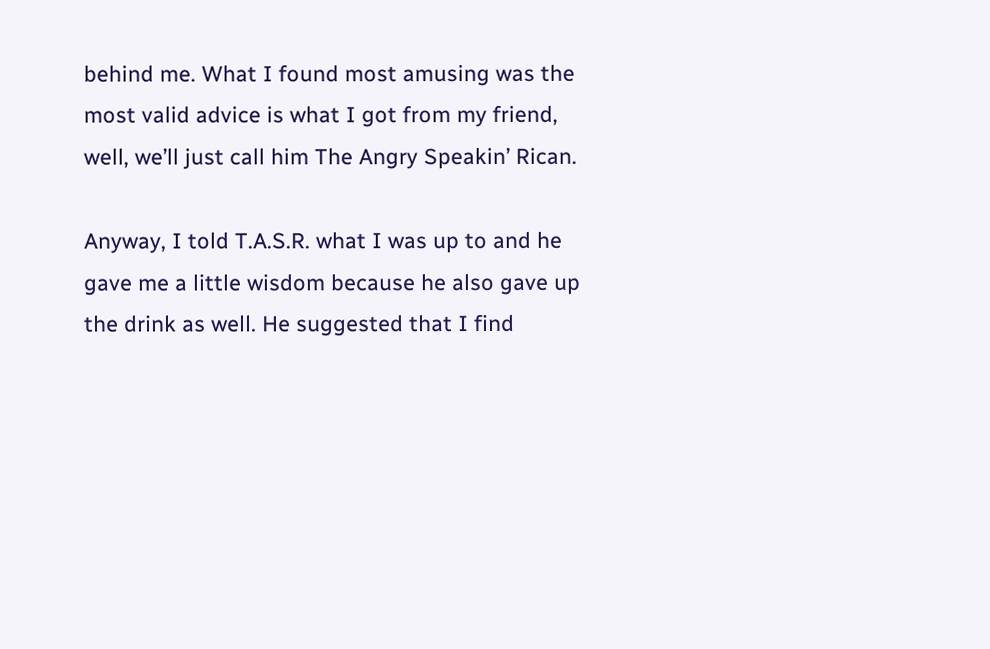behind me. What I found most amusing was the most valid advice is what I got from my friend, well, we’ll just call him The Angry Speakin’ Rican.

Anyway, I told T.A.S.R. what I was up to and he gave me a little wisdom because he also gave up the drink as well. He suggested that I find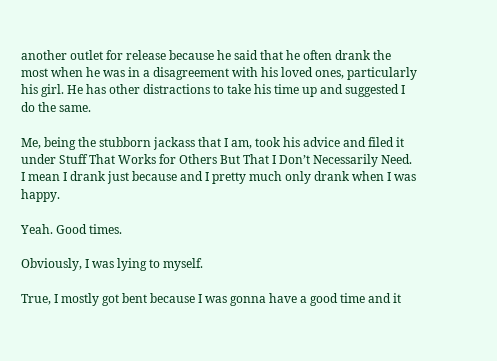another outlet for release because he said that he often drank the most when he was in a disagreement with his loved ones, particularly his girl. He has other distractions to take his time up and suggested I do the same.

Me, being the stubborn jackass that I am, took his advice and filed it under Stuff That Works for Others But That I Don’t Necessarily Need. I mean I drank just because and I pretty much only drank when I was happy.

Yeah. Good times.

Obviously, I was lying to myself.

True, I mostly got bent because I was gonna have a good time and it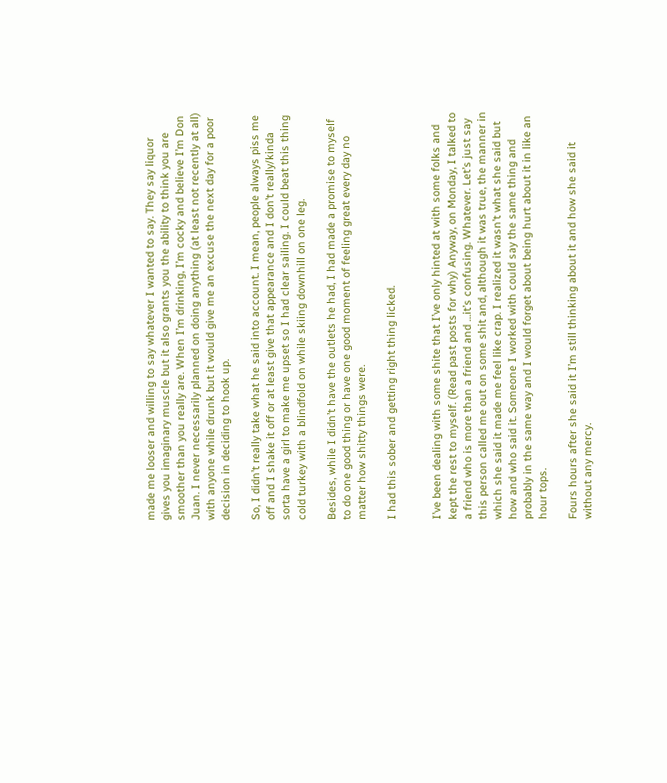made me looser and willing to say whatever I wanted to say. They say liquor gives you imaginary muscle but it also grants you the ability to think you are smoother than you really are. When I’m drinking, I’m cocky and believe I’m Don Juan. I never necessarily planned on doing anything (at least not recently at all) with anyone while drunk but it would give me an excuse the next day for a poor decision in deciding to hook up.

So, I didn’t really take what he said into account. I mean, people always piss me off and I shake it off or at least give that appearance and I don’t really/kinda sorta have a girl to make me upset so I had clear sailing. I could beat this thing cold turkey with a blindfold on while skiing downhill on one leg.

Besides, while I didn’t have the outlets he had, I had made a promise to myself to do one good thing or have one good moment of feeling great every day no matter how shitty things were.

I had this sober and getting right thing licked.


I’ve been dealing with some shite that I’ve only hinted at with some folks and kept the rest to myself. (Read past posts for why) Anyway, on Monday, I talked to a friend who is more than a friend and …it’s confusing. Whatever. Let’s just say this person called me out on some shit and, although it was true, the manner in which she said it made me feel like crap. I realized it wasn’t what she said but how and who said it. Someone I worked with could say the same thing and probably in the same way and I would forget about being hurt about it in like an hour tops.

Fours hours after she said it I’m still thinking about it and how she said it without any mercy.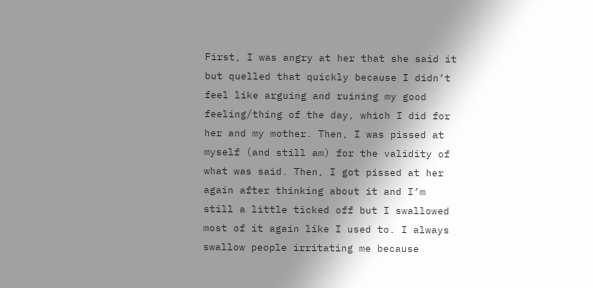First, I was angry at her that she said it but quelled that quickly because I didn’t feel like arguing and ruining my good feeling/thing of the day, which I did for her and my mother. Then, I was pissed at myself (and still am) for the validity of what was said. Then, I got pissed at her again after thinking about it and I’m still a little ticked off but I swallowed most of it again like I used to. I always swallow people irritating me because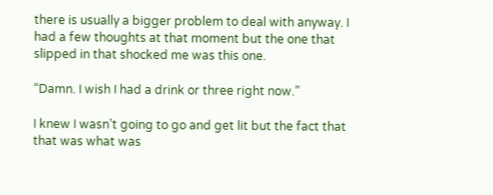there is usually a bigger problem to deal with anyway. I had a few thoughts at that moment but the one that slipped in that shocked me was this one.

“Damn. I wish I had a drink or three right now.”

I knew I wasn’t going to go and get lit but the fact that that was what was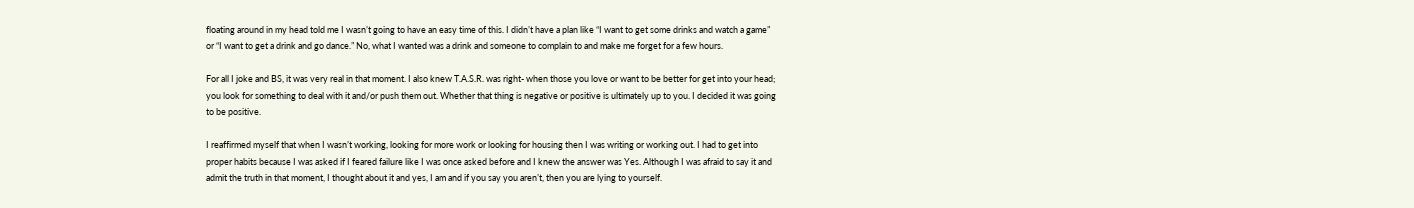floating around in my head told me I wasn’t going to have an easy time of this. I didn’t have a plan like “I want to get some drinks and watch a game” or “I want to get a drink and go dance.” No, what I wanted was a drink and someone to complain to and make me forget for a few hours.

For all I joke and BS, it was very real in that moment. I also knew T.A.S.R. was right- when those you love or want to be better for get into your head; you look for something to deal with it and/or push them out. Whether that thing is negative or positive is ultimately up to you. I decided it was going to be positive.

I reaffirmed myself that when I wasn’t working, looking for more work or looking for housing then I was writing or working out. I had to get into proper habits because I was asked if I feared failure like I was once asked before and I knew the answer was Yes. Although I was afraid to say it and admit the truth in that moment, I thought about it and yes, I am and if you say you aren’t, then you are lying to yourself.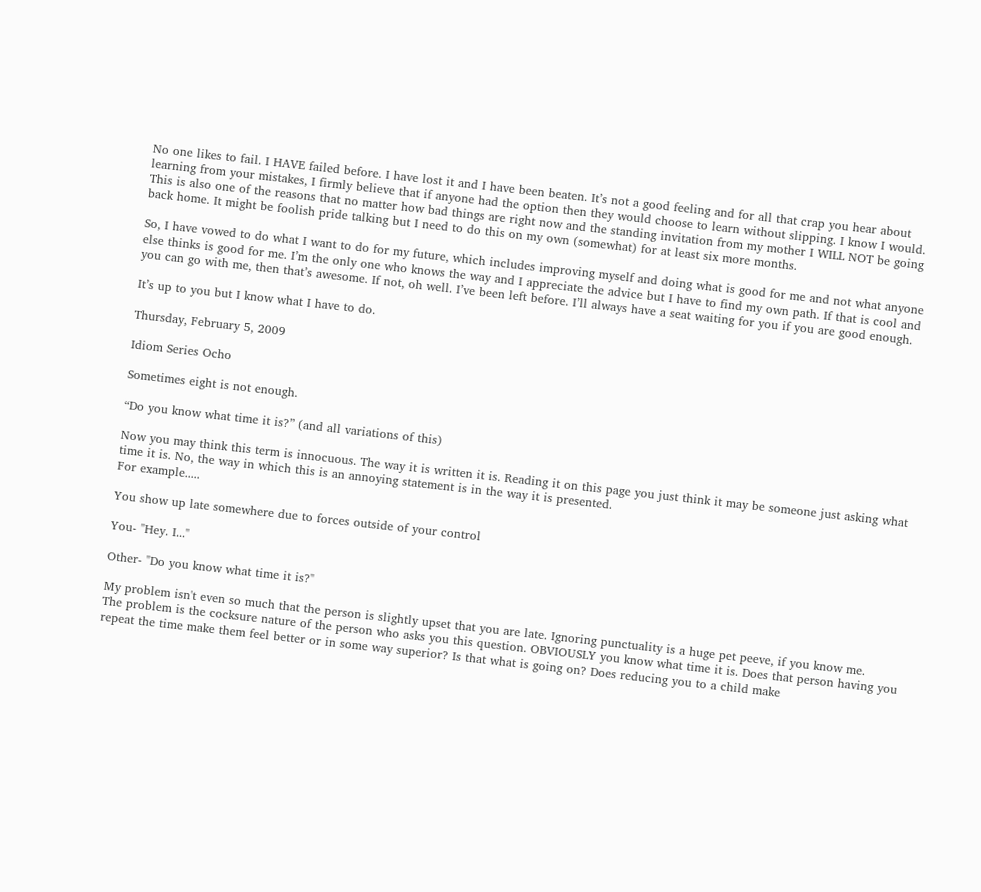No one likes to fail. I HAVE failed before. I have lost it and I have been beaten. It’s not a good feeling and for all that crap you hear about learning from your mistakes, I firmly believe that if anyone had the option then they would choose to learn without slipping. I know I would. This is also one of the reasons that no matter how bad things are right now and the standing invitation from my mother I WILL NOT be going back home. It might be foolish pride talking but I need to do this on my own (somewhat) for at least six more months.

So, I have vowed to do what I want to do for my future, which includes improving myself and doing what is good for me and not what anyone else thinks is good for me. I’m the only one who knows the way and I appreciate the advice but I have to find my own path. If that is cool and you can go with me, then that’s awesome. If not, oh well. I’ve been left before. I’ll always have a seat waiting for you if you are good enough.

It’s up to you but I know what I have to do.

Thursday, February 5, 2009

Idiom Series Ocho

Sometimes eight is not enough.

“Do you know what time it is?” (and all variations of this)

Now you may think this term is innocuous. The way it is written it is. Reading it on this page you just think it may be someone just asking what time it is. No, the way in which this is an annoying statement is in the way it is presented.
For example.....

You show up late somewhere due to forces outside of your control

You- "Hey. I..."

Other- "Do you know what time it is?"

My problem isn't even so much that the person is slightly upset that you are late. Ignoring punctuality is a huge pet peeve, if you know me.
The problem is the cocksure nature of the person who asks you this question. OBVIOUSLY you know what time it is. Does that person having you repeat the time make them feel better or in some way superior? Is that what is going on? Does reducing you to a child make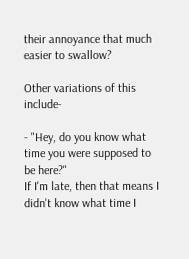their annoyance that much easier to swallow?

Other variations of this include-

- "Hey, do you know what time you were supposed to be here?"
If I'm late, then that means I didn't know what time I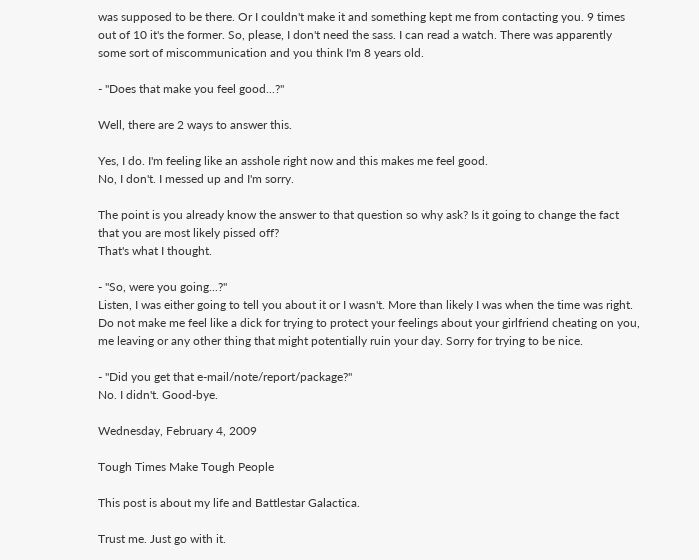was supposed to be there. Or I couldn't make it and something kept me from contacting you. 9 times out of 10 it's the former. So, please, I don't need the sass. I can read a watch. There was apparently some sort of miscommunication and you think I'm 8 years old.

- "Does that make you feel good...?"

Well, there are 2 ways to answer this.

Yes, I do. I'm feeling like an asshole right now and this makes me feel good.
No, I don't. I messed up and I'm sorry.

The point is you already know the answer to that question so why ask? Is it going to change the fact that you are most likely pissed off?
That's what I thought.

- "So, were you going...?"
Listen, I was either going to tell you about it or I wasn't. More than likely I was when the time was right. Do not make me feel like a dick for trying to protect your feelings about your girlfriend cheating on you, me leaving or any other thing that might potentially ruin your day. Sorry for trying to be nice.

- "Did you get that e-mail/note/report/package?"
No. I didn't. Good-bye.

Wednesday, February 4, 2009

Tough Times Make Tough People

This post is about my life and Battlestar Galactica.

Trust me. Just go with it.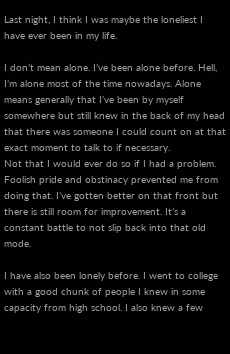Last night, I think I was maybe the loneliest I have ever been in my life.

I don’t mean alone. I’ve been alone before. Hell, I’m alone most of the time nowadays. Alone means generally that I’ve been by myself somewhere but still knew in the back of my head that there was someone I could count on at that exact moment to talk to if necessary.
Not that I would ever do so if I had a problem. Foolish pride and obstinacy prevented me from doing that. I’ve gotten better on that front but there is still room for improvement. It’s a constant battle to not slip back into that old mode.

I have also been lonely before. I went to college with a good chunk of people I knew in some capacity from high school. I also knew a few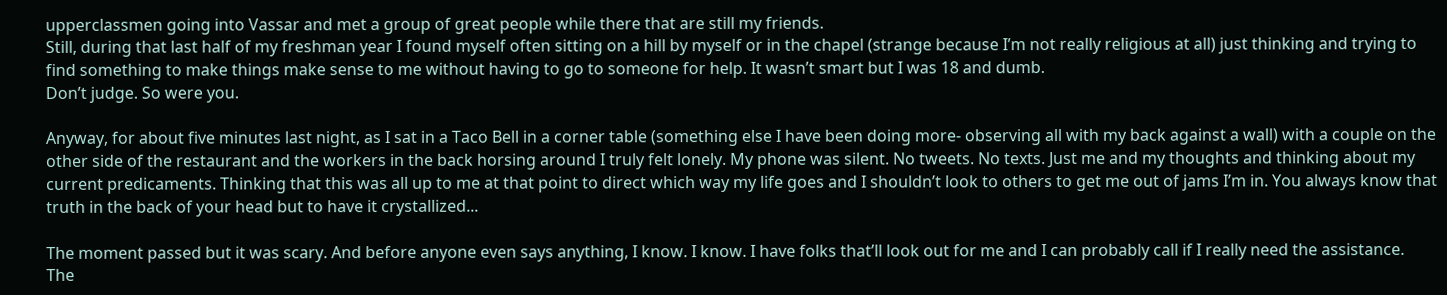upperclassmen going into Vassar and met a group of great people while there that are still my friends.
Still, during that last half of my freshman year I found myself often sitting on a hill by myself or in the chapel (strange because I’m not really religious at all) just thinking and trying to find something to make things make sense to me without having to go to someone for help. It wasn’t smart but I was 18 and dumb.
Don’t judge. So were you.

Anyway, for about five minutes last night, as I sat in a Taco Bell in a corner table (something else I have been doing more- observing all with my back against a wall) with a couple on the other side of the restaurant and the workers in the back horsing around I truly felt lonely. My phone was silent. No tweets. No texts. Just me and my thoughts and thinking about my current predicaments. Thinking that this was all up to me at that point to direct which way my life goes and I shouldn’t look to others to get me out of jams I’m in. You always know that truth in the back of your head but to have it crystallized...

The moment passed but it was scary. And before anyone even says anything, I know. I know. I have folks that’ll look out for me and I can probably call if I really need the assistance.
The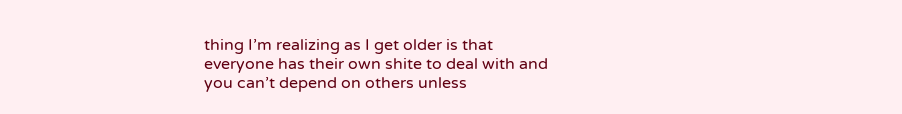thing I’m realizing as I get older is that everyone has their own shite to deal with and you can’t depend on others unless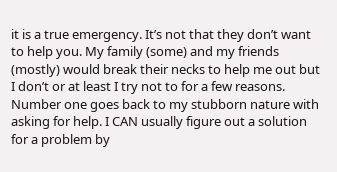it is a true emergency. It’s not that they don’t want to help you. My family (some) and my friends (mostly) would break their necks to help me out but I don’t or at least I try not to for a few reasons. Number one goes back to my stubborn nature with asking for help. I CAN usually figure out a solution for a problem by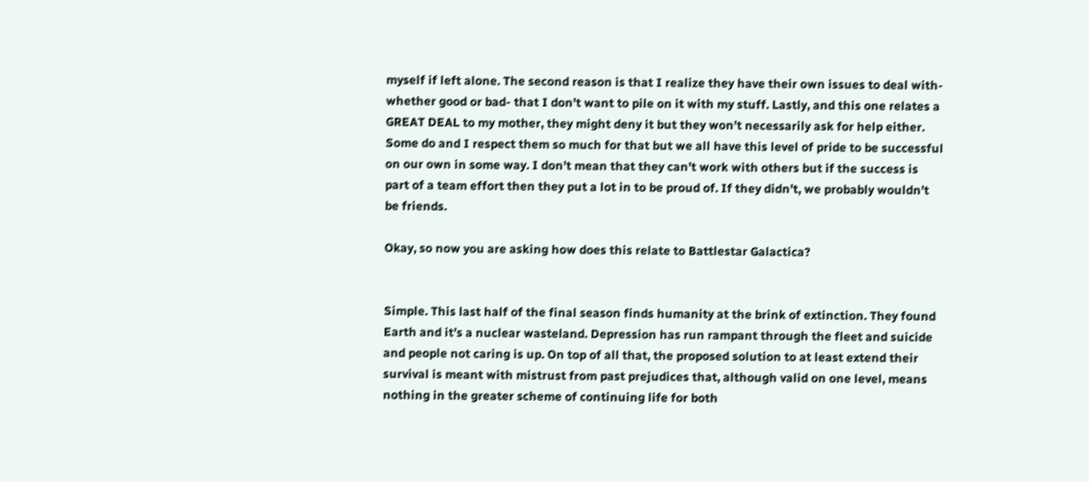myself if left alone. The second reason is that I realize they have their own issues to deal with- whether good or bad- that I don’t want to pile on it with my stuff. Lastly, and this one relates a GREAT DEAL to my mother, they might deny it but they won’t necessarily ask for help either. Some do and I respect them so much for that but we all have this level of pride to be successful on our own in some way. I don’t mean that they can’t work with others but if the success is part of a team effort then they put a lot in to be proud of. If they didn’t, we probably wouldn’t be friends.

Okay, so now you are asking how does this relate to Battlestar Galactica?


Simple. This last half of the final season finds humanity at the brink of extinction. They found Earth and it’s a nuclear wasteland. Depression has run rampant through the fleet and suicide and people not caring is up. On top of all that, the proposed solution to at least extend their survival is meant with mistrust from past prejudices that, although valid on one level, means nothing in the greater scheme of continuing life for both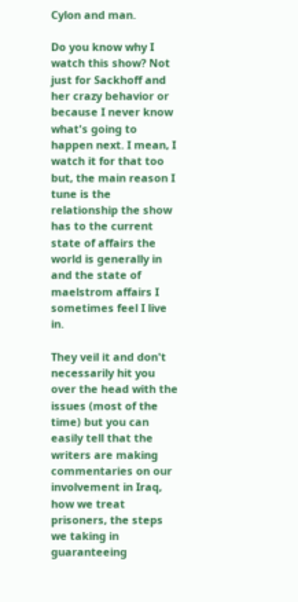Cylon and man.

Do you know why I watch this show? Not just for Sackhoff and her crazy behavior or because I never know what's going to happen next. I mean, I watch it for that too but, the main reason I tune is the relationship the show has to the current state of affairs the world is generally in and the state of maelstrom affairs I sometimes feel I live in.

They veil it and don't necessarily hit you over the head with the issues (most of the time) but you can easily tell that the writers are making commentaries on our involvement in Iraq, how we treat prisoners, the steps we taking in guaranteeing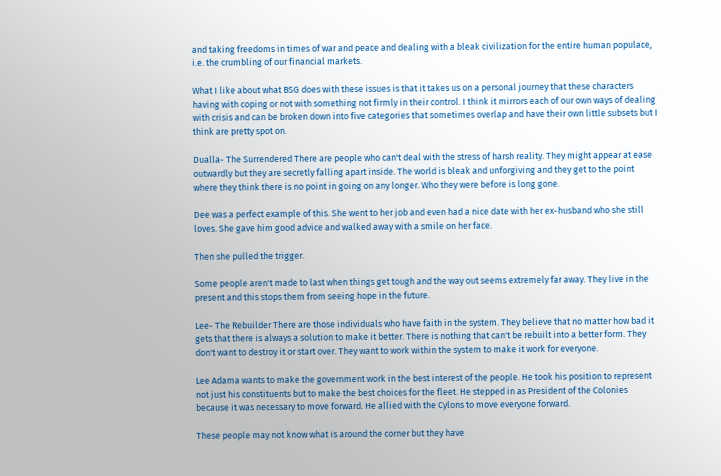and taking freedoms in times of war and peace and dealing with a bleak civilization for the entire human populace, i.e. the crumbling of our financial markets.

What I like about what BSG does with these issues is that it takes us on a personal journey that these characters having with coping or not with something not firmly in their control. I think it mirrors each of our own ways of dealing with crisis and can be broken down into five categories that sometimes overlap and have their own little subsets but I think are pretty spot on.

Dualla- The Surrendered There are people who can't deal with the stress of harsh reality. They might appear at ease outwardly but they are secretly falling apart inside. The world is bleak and unforgiving and they get to the point where they think there is no point in going on any longer. Who they were before is long gone.

Dee was a perfect example of this. She went to her job and even had a nice date with her ex-husband who she still loves. She gave him good advice and walked away with a smile on her face.

Then she pulled the trigger.

Some people aren't made to last when things get tough and the way out seems extremely far away. They live in the present and this stops them from seeing hope in the future.

Lee- The Rebuilder There are those individuals who have faith in the system. They believe that no matter how bad it gets that there is always a solution to make it better. There is nothing that can't be rebuilt into a better form. They don't want to destroy it or start over. They want to work within the system to make it work for everyone.

Lee Adama wants to make the government work in the best interest of the people. He took his position to represent not just his constituents but to make the best choices for the fleet. He stepped in as President of the Colonies because it was necessary to move forward. He allied with the Cylons to move everyone forward.

These people may not know what is around the corner but they have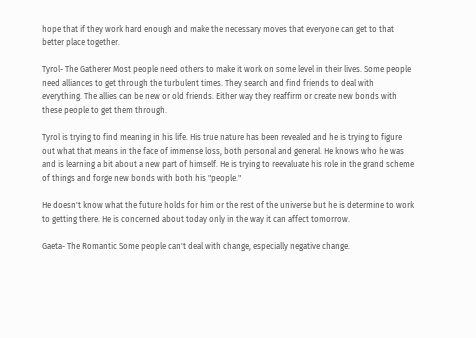hope that if they work hard enough and make the necessary moves that everyone can get to that better place together.

Tyrol- The Gatherer Most people need others to make it work on some level in their lives. Some people need alliances to get through the turbulent times. They search and find friends to deal with everything. The allies can be new or old friends. Either way they reaffirm or create new bonds with these people to get them through.

Tyrol is trying to find meaning in his life. His true nature has been revealed and he is trying to figure out what that means in the face of immense loss, both personal and general. He knows who he was and is learning a bit about a new part of himself. He is trying to reevaluate his role in the grand scheme of things and forge new bonds with both his "people."

He doesn't know what the future holds for him or the rest of the universe but he is determine to work to getting there. He is concerned about today only in the way it can affect tomorrow.

Gaeta- The Romantic Some people can't deal with change, especially negative change.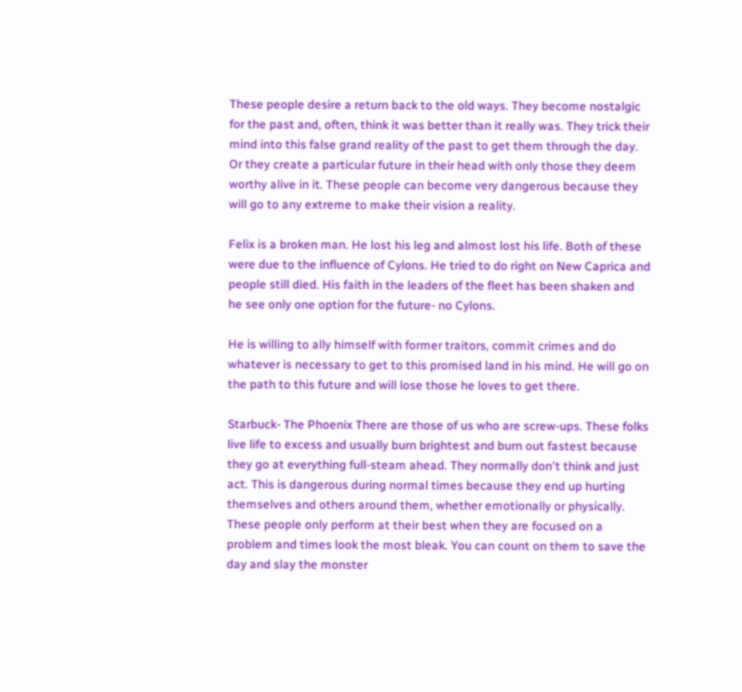These people desire a return back to the old ways. They become nostalgic for the past and, often, think it was better than it really was. They trick their mind into this false grand reality of the past to get them through the day. Or they create a particular future in their head with only those they deem worthy alive in it. These people can become very dangerous because they will go to any extreme to make their vision a reality.

Felix is a broken man. He lost his leg and almost lost his life. Both of these were due to the influence of Cylons. He tried to do right on New Caprica and people still died. His faith in the leaders of the fleet has been shaken and he see only one option for the future- no Cylons.

He is willing to ally himself with former traitors, commit crimes and do whatever is necessary to get to this promised land in his mind. He will go on the path to this future and will lose those he loves to get there.

Starbuck- The Phoenix There are those of us who are screw-ups. These folks live life to excess and usually burn brightest and burn out fastest because they go at everything full-steam ahead. They normally don't think and just act. This is dangerous during normal times because they end up hurting themselves and others around them, whether emotionally or physically. These people only perform at their best when they are focused on a problem and times look the most bleak. You can count on them to save the day and slay the monster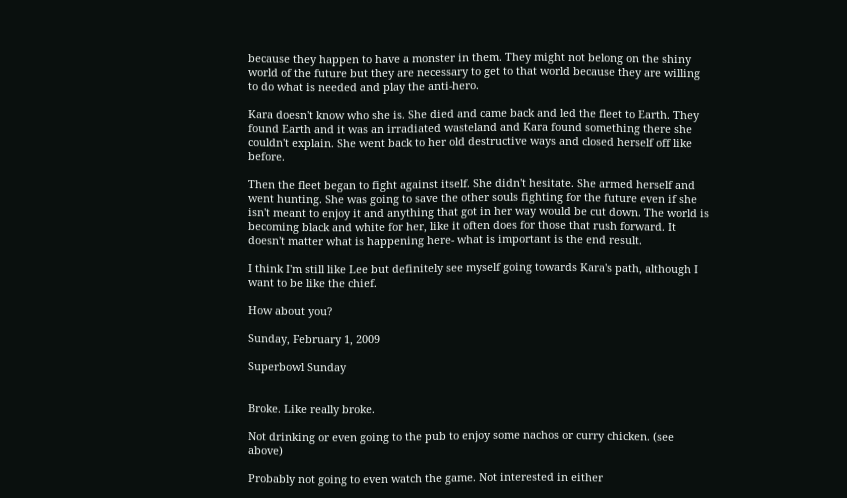because they happen to have a monster in them. They might not belong on the shiny world of the future but they are necessary to get to that world because they are willing to do what is needed and play the anti-hero.

Kara doesn't know who she is. She died and came back and led the fleet to Earth. They found Earth and it was an irradiated wasteland and Kara found something there she couldn't explain. She went back to her old destructive ways and closed herself off like before.

Then the fleet began to fight against itself. She didn't hesitate. She armed herself and went hunting. She was going to save the other souls fighting for the future even if she isn't meant to enjoy it and anything that got in her way would be cut down. The world is becoming black and white for her, like it often does for those that rush forward. It doesn't matter what is happening here- what is important is the end result.

I think I'm still like Lee but definitely see myself going towards Kara's path, although I want to be like the chief.

How about you?

Sunday, February 1, 2009

Superbowl Sunday


Broke. Like really broke.

Not drinking or even going to the pub to enjoy some nachos or curry chicken. (see above)

Probably not going to even watch the game. Not interested in either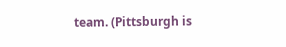team. (Pittsburgh is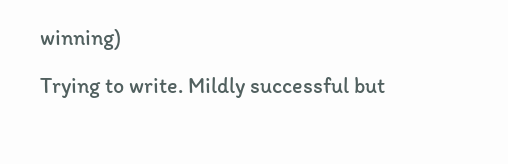winning)

Trying to write. Mildly successful but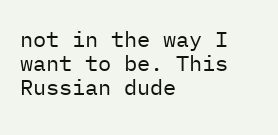not in the way I want to be. This Russian dude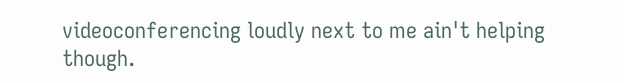videoconferencing loudly next to me ain't helping though.